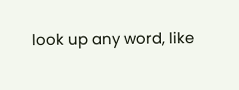look up any word, like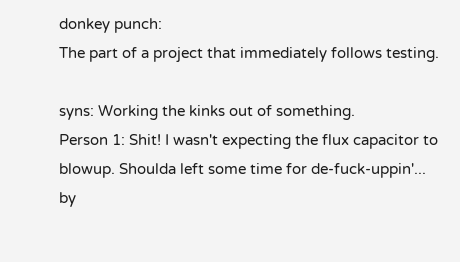donkey punch:
The part of a project that immediately follows testing.

syns: Working the kinks out of something.
Person 1: Shit! I wasn't expecting the flux capacitor to blowup. Shoulda left some time for de-fuck-uppin'...
by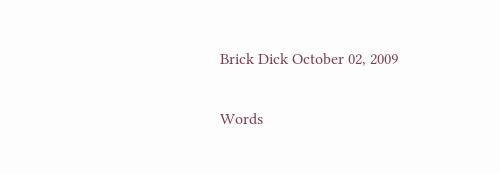Brick Dick October 02, 2009

Words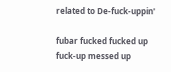related to De-fuck-uppin'

fubar fucked fucked up fuck-up messed up